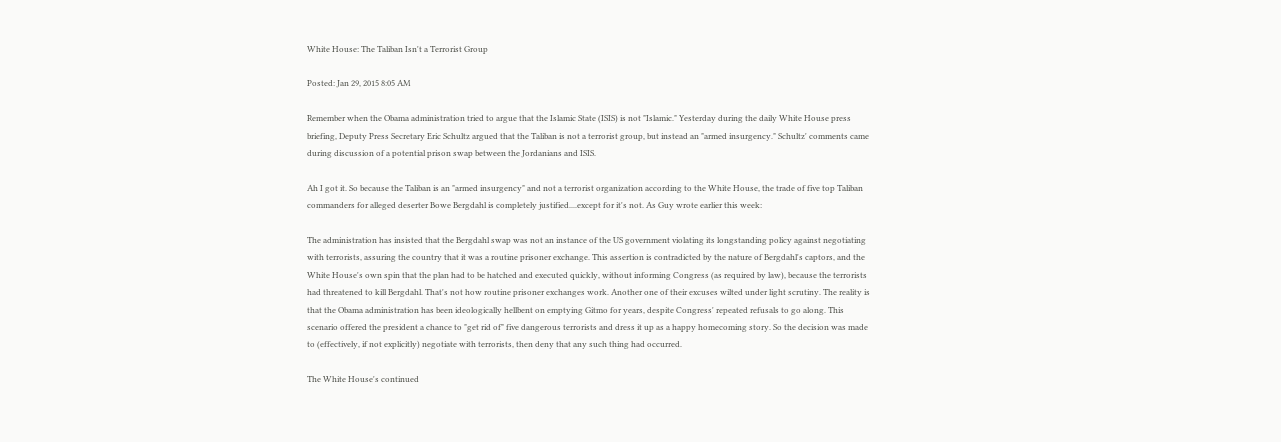White House: The Taliban Isn't a Terrorist Group

Posted: Jan 29, 2015 8:05 AM

Remember when the Obama administration tried to argue that the Islamic State (ISIS) is not "Islamic." Yesterday during the daily White House press briefing, Deputy Press Secretary Eric Schultz argued that the Taliban is not a terrorist group, but instead an "armed insurgency." Schultz' comments came during discussion of a potential prison swap between the Jordanians and ISIS.

Ah I got it. So because the Taliban is an "armed insurgency" and not a terrorist organization according to the White House, the trade of five top Taliban commanders for alleged deserter Bowe Bergdahl is completely justified....except for it's not. As Guy wrote earlier this week:

The administration has insisted that the Bergdahl swap was not an instance of the US government violating its longstanding policy against negotiating with terrorists, assuring the country that it was a routine prisoner exchange. This assertion is contradicted by the nature of Bergdahl's captors, and the White House's own spin that the plan had to be hatched and executed quickly, without informing Congress (as required by law), because the terrorists had threatened to kill Bergdahl. That's not how routine prisoner exchanges work. Another one of their excuses wilted under light scrutiny. The reality is that the Obama administration has been ideologically hellbent on emptying Gitmo for years, despite Congress' repeated refusals to go along. This scenario offered the president a chance to "get rid of" five dangerous terrorists and dress it up as a happy homecoming story. So the decision was made to (effectively, if not explicitly) negotiate with terrorists, then deny that any such thing had occurred.

The White House's continued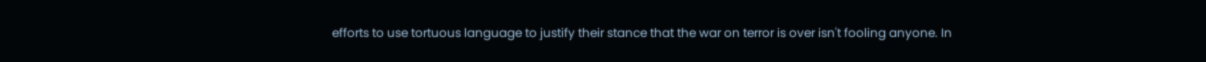efforts to use tortuous language to justify their stance that the war on terror is over isn't fooling anyone. In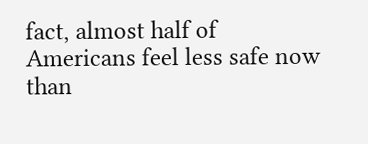fact, almost half of Americans feel less safe now than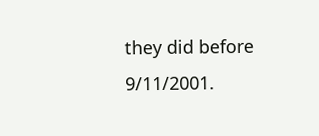they did before 9/11/2001.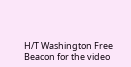H/T Washington Free Beacon for the video